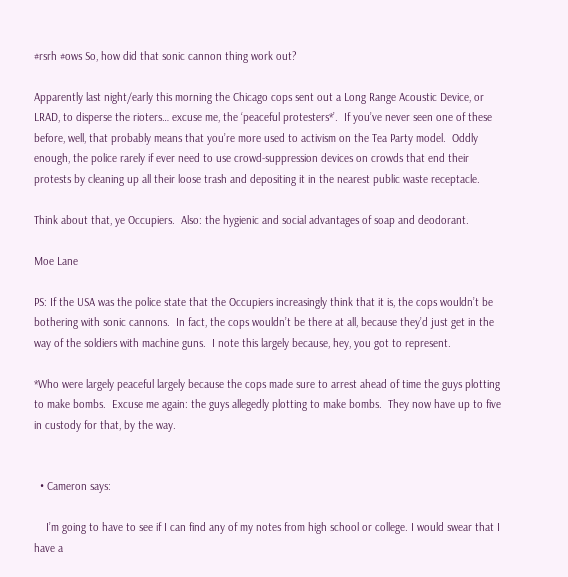#rsrh #ows So, how did that sonic cannon thing work out?

Apparently last night/early this morning the Chicago cops sent out a Long Range Acoustic Device, or LRAD, to disperse the rioters… excuse me, the ‘peaceful protesters*’.  If you’ve never seen one of these before, well, that probably means that you’re more used to activism on the Tea Party model.  Oddly enough, the police rarely if ever need to use crowd-suppression devices on crowds that end their protests by cleaning up all their loose trash and depositing it in the nearest public waste receptacle.

Think about that, ye Occupiers.  Also: the hygienic and social advantages of soap and deodorant.

Moe Lane

PS: If the USA was the police state that the Occupiers increasingly think that it is, the cops wouldn’t be bothering with sonic cannons.  In fact, the cops wouldn’t be there at all, because they’d just get in the way of the soldiers with machine guns.  I note this largely because, hey, you got to represent.

*Who were largely peaceful largely because the cops made sure to arrest ahead of time the guys plotting to make bombs.  Excuse me again: the guys allegedly plotting to make bombs.  They now have up to five in custody for that, by the way.


  • Cameron says:

    I’m going to have to see if I can find any of my notes from high school or college. I would swear that I have a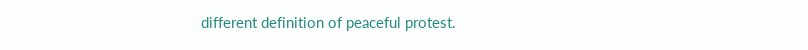different definition of peaceful protest.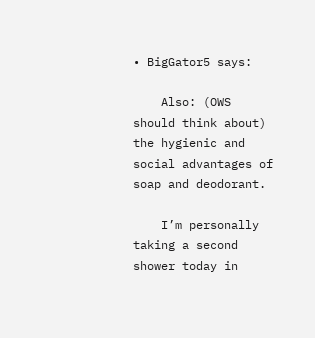• BigGator5 says:

    Also: (OWS should think about) the hygienic and social advantages of soap and deodorant.

    I’m personally taking a second shower today in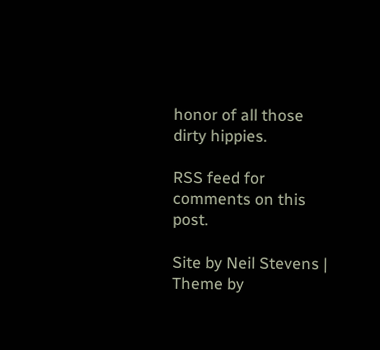honor of all those dirty hippies.

RSS feed for comments on this post.

Site by Neil Stevens | Theme by